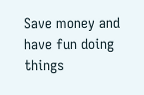Save money and have fun doing things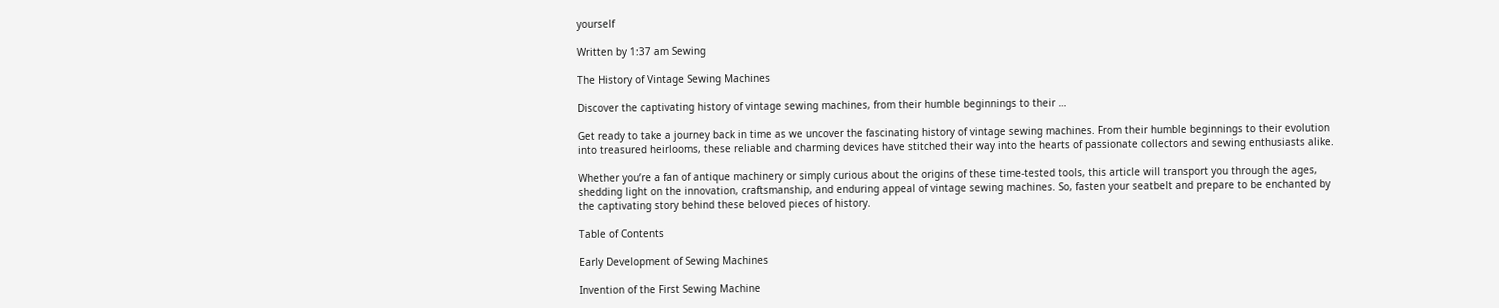yourself

Written by 1:37 am Sewing

The History of Vintage Sewing Machines

Discover the captivating history of vintage sewing machines, from their humble beginnings to their …

Get ready to take a journey back in time as we uncover the fascinating history of vintage sewing machines. From their humble beginnings to their evolution into treasured heirlooms, these reliable and charming devices have stitched their way into the hearts of passionate collectors and sewing enthusiasts alike.

Whether you’re a fan of antique machinery or simply curious about the origins of these time-tested tools, this article will transport you through the ages, shedding light on the innovation, craftsmanship, and enduring appeal of vintage sewing machines. So, fasten your seatbelt and prepare to be enchanted by the captivating story behind these beloved pieces of history.

Table of Contents

Early Development of Sewing Machines

Invention of the First Sewing Machine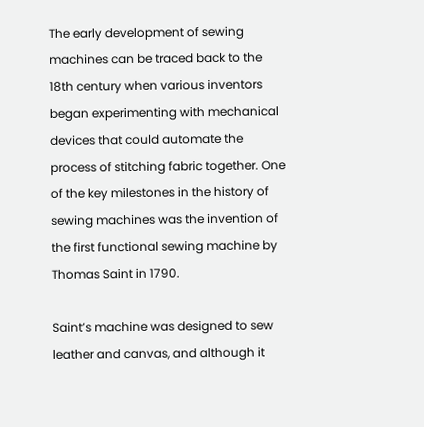The early development of sewing machines can be traced back to the 18th century when various inventors began experimenting with mechanical devices that could automate the process of stitching fabric together. One of the key milestones in the history of sewing machines was the invention of the first functional sewing machine by Thomas Saint in 1790.

Saint’s machine was designed to sew leather and canvas, and although it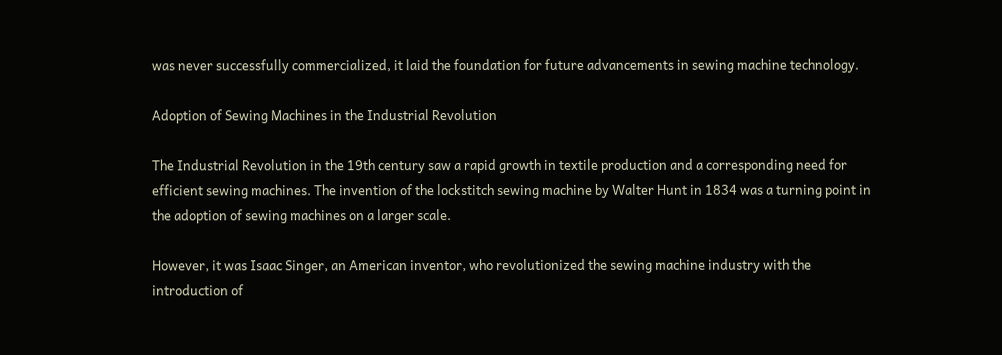was never successfully commercialized, it laid the foundation for future advancements in sewing machine technology.

Adoption of Sewing Machines in the Industrial Revolution

The Industrial Revolution in the 19th century saw a rapid growth in textile production and a corresponding need for efficient sewing machines. The invention of the lockstitch sewing machine by Walter Hunt in 1834 was a turning point in the adoption of sewing machines on a larger scale.

However, it was Isaac Singer, an American inventor, who revolutionized the sewing machine industry with the introduction of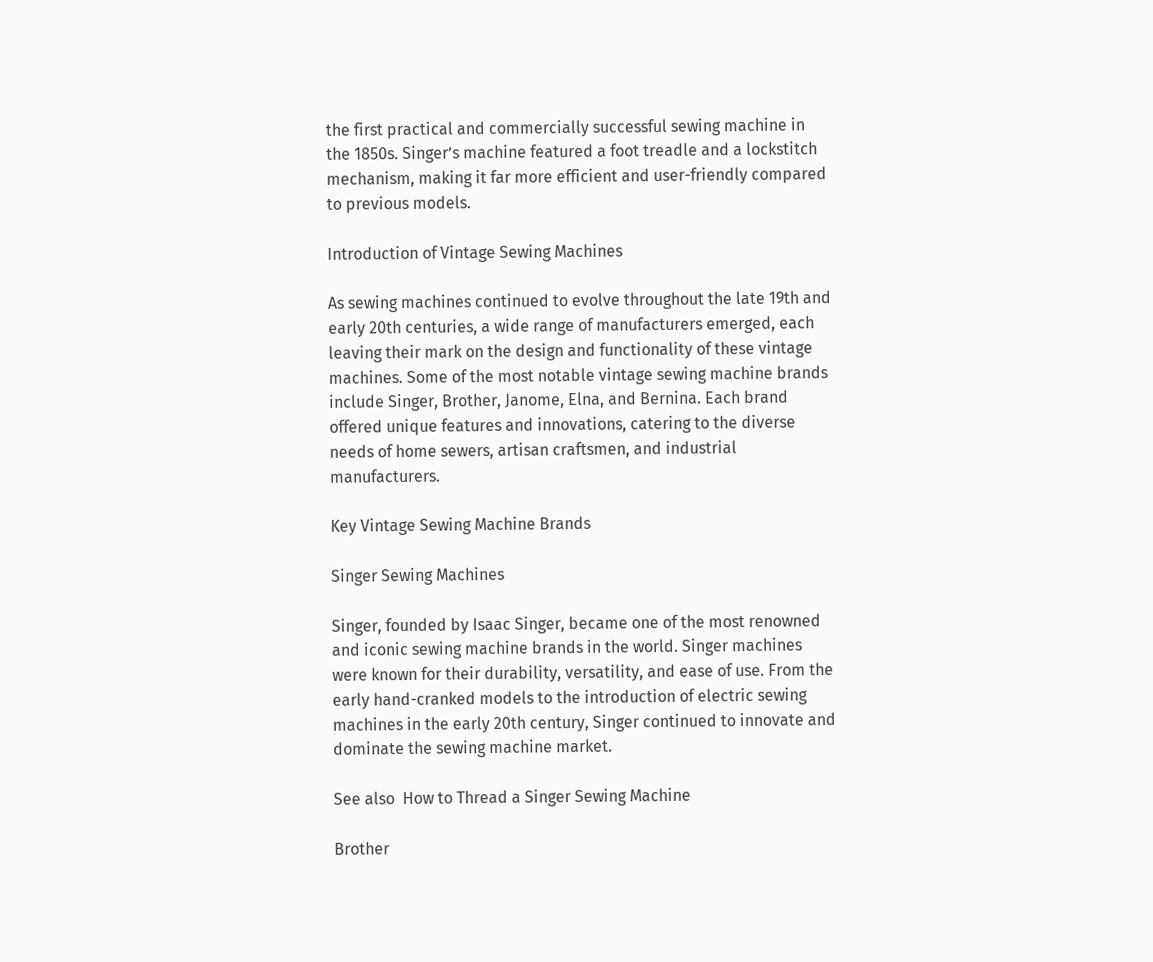the first practical and commercially successful sewing machine in the 1850s. Singer’s machine featured a foot treadle and a lockstitch mechanism, making it far more efficient and user-friendly compared to previous models.

Introduction of Vintage Sewing Machines

As sewing machines continued to evolve throughout the late 19th and early 20th centuries, a wide range of manufacturers emerged, each leaving their mark on the design and functionality of these vintage machines. Some of the most notable vintage sewing machine brands include Singer, Brother, Janome, Elna, and Bernina. Each brand offered unique features and innovations, catering to the diverse needs of home sewers, artisan craftsmen, and industrial manufacturers.

Key Vintage Sewing Machine Brands

Singer Sewing Machines

Singer, founded by Isaac Singer, became one of the most renowned and iconic sewing machine brands in the world. Singer machines were known for their durability, versatility, and ease of use. From the early hand-cranked models to the introduction of electric sewing machines in the early 20th century, Singer continued to innovate and dominate the sewing machine market.

See also  How to Thread a Singer Sewing Machine

Brother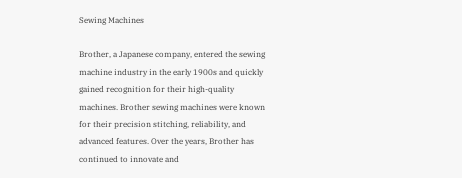Sewing Machines

Brother, a Japanese company, entered the sewing machine industry in the early 1900s and quickly gained recognition for their high-quality machines. Brother sewing machines were known for their precision stitching, reliability, and advanced features. Over the years, Brother has continued to innovate and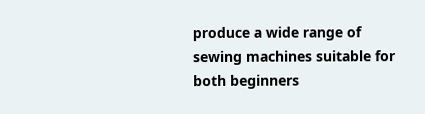produce a wide range of sewing machines suitable for both beginners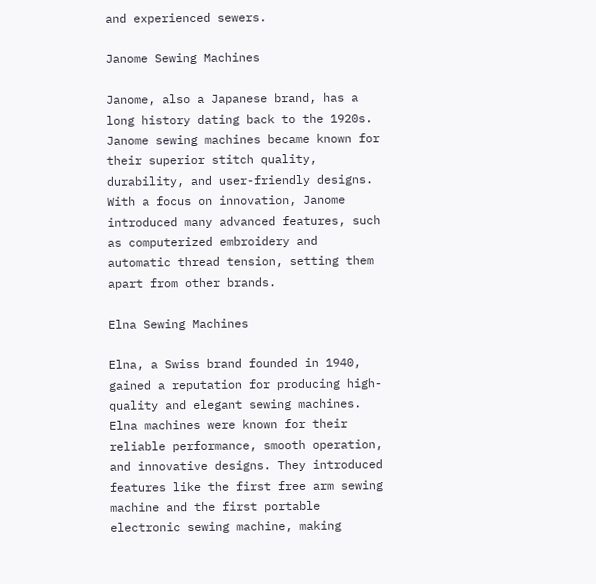and experienced sewers.

Janome Sewing Machines

Janome, also a Japanese brand, has a long history dating back to the 1920s. Janome sewing machines became known for their superior stitch quality, durability, and user-friendly designs. With a focus on innovation, Janome introduced many advanced features, such as computerized embroidery and automatic thread tension, setting them apart from other brands.

Elna Sewing Machines

Elna, a Swiss brand founded in 1940, gained a reputation for producing high-quality and elegant sewing machines. Elna machines were known for their reliable performance, smooth operation, and innovative designs. They introduced features like the first free arm sewing machine and the first portable electronic sewing machine, making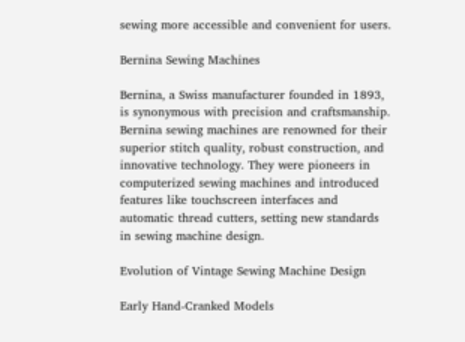sewing more accessible and convenient for users.

Bernina Sewing Machines

Bernina, a Swiss manufacturer founded in 1893, is synonymous with precision and craftsmanship. Bernina sewing machines are renowned for their superior stitch quality, robust construction, and innovative technology. They were pioneers in computerized sewing machines and introduced features like touchscreen interfaces and automatic thread cutters, setting new standards in sewing machine design.

Evolution of Vintage Sewing Machine Design

Early Hand-Cranked Models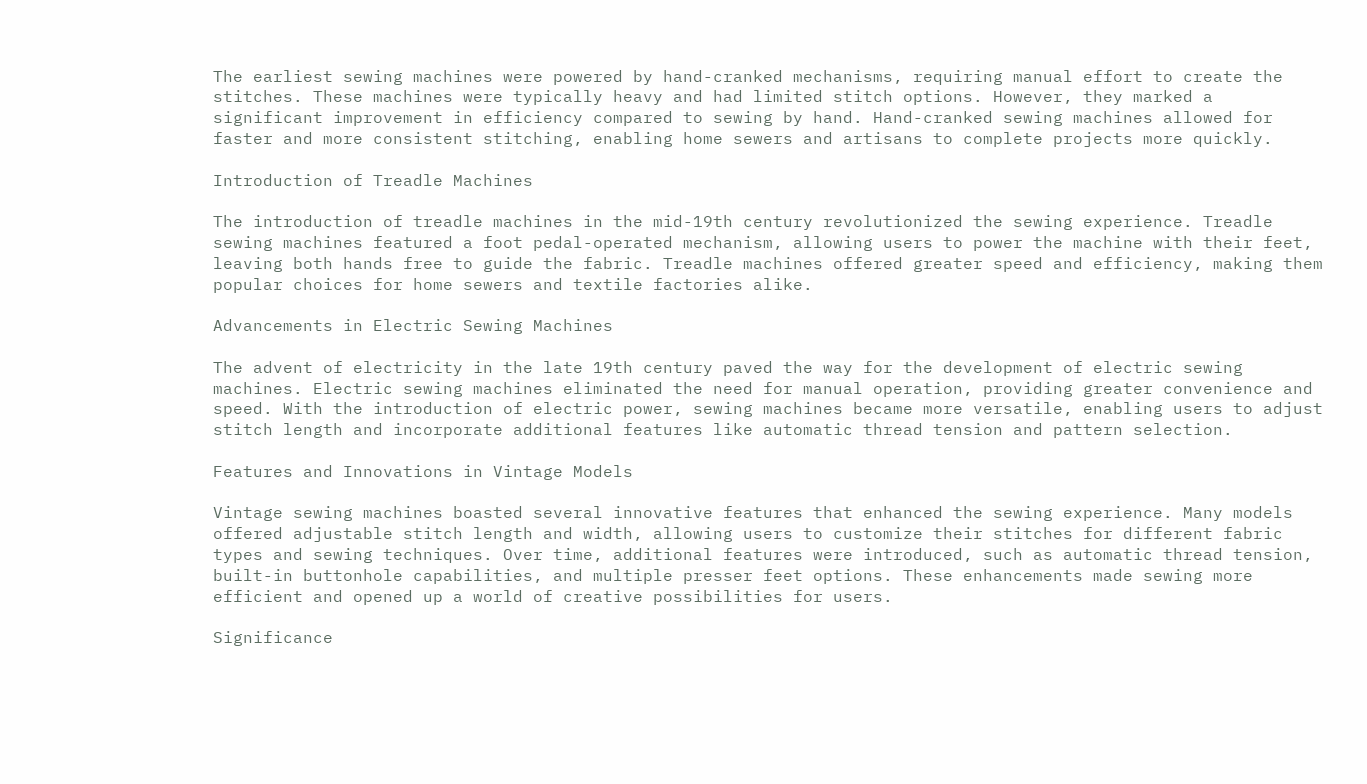The earliest sewing machines were powered by hand-cranked mechanisms, requiring manual effort to create the stitches. These machines were typically heavy and had limited stitch options. However, they marked a significant improvement in efficiency compared to sewing by hand. Hand-cranked sewing machines allowed for faster and more consistent stitching, enabling home sewers and artisans to complete projects more quickly.

Introduction of Treadle Machines

The introduction of treadle machines in the mid-19th century revolutionized the sewing experience. Treadle sewing machines featured a foot pedal-operated mechanism, allowing users to power the machine with their feet, leaving both hands free to guide the fabric. Treadle machines offered greater speed and efficiency, making them popular choices for home sewers and textile factories alike.

Advancements in Electric Sewing Machines

The advent of electricity in the late 19th century paved the way for the development of electric sewing machines. Electric sewing machines eliminated the need for manual operation, providing greater convenience and speed. With the introduction of electric power, sewing machines became more versatile, enabling users to adjust stitch length and incorporate additional features like automatic thread tension and pattern selection.

Features and Innovations in Vintage Models

Vintage sewing machines boasted several innovative features that enhanced the sewing experience. Many models offered adjustable stitch length and width, allowing users to customize their stitches for different fabric types and sewing techniques. Over time, additional features were introduced, such as automatic thread tension, built-in buttonhole capabilities, and multiple presser feet options. These enhancements made sewing more efficient and opened up a world of creative possibilities for users.

Significance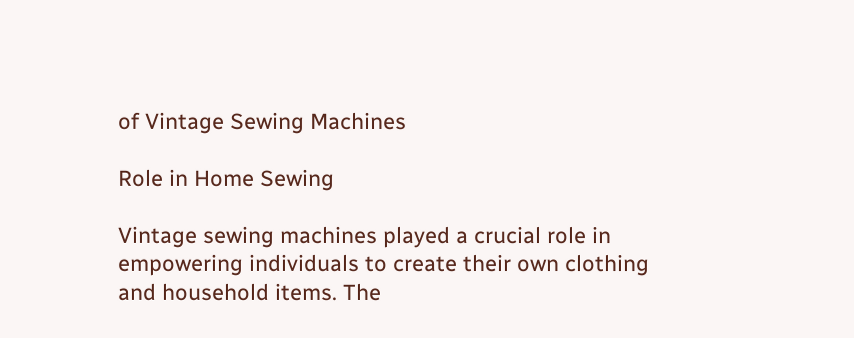of Vintage Sewing Machines

Role in Home Sewing

Vintage sewing machines played a crucial role in empowering individuals to create their own clothing and household items. The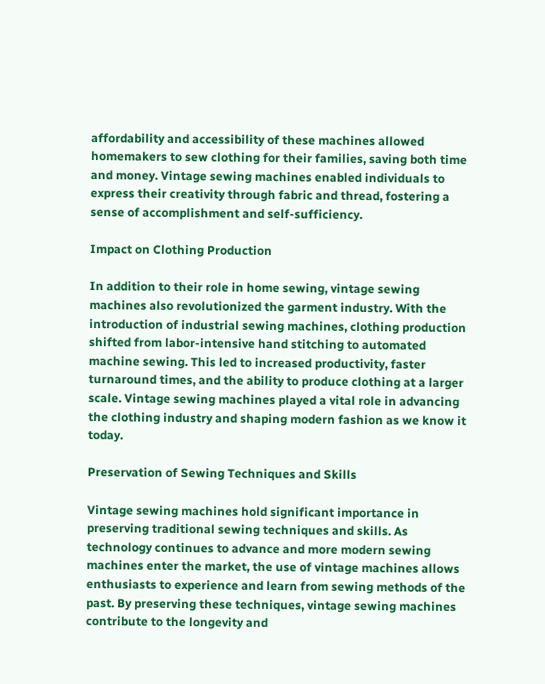affordability and accessibility of these machines allowed homemakers to sew clothing for their families, saving both time and money. Vintage sewing machines enabled individuals to express their creativity through fabric and thread, fostering a sense of accomplishment and self-sufficiency.

Impact on Clothing Production

In addition to their role in home sewing, vintage sewing machines also revolutionized the garment industry. With the introduction of industrial sewing machines, clothing production shifted from labor-intensive hand stitching to automated machine sewing. This led to increased productivity, faster turnaround times, and the ability to produce clothing at a larger scale. Vintage sewing machines played a vital role in advancing the clothing industry and shaping modern fashion as we know it today.

Preservation of Sewing Techniques and Skills

Vintage sewing machines hold significant importance in preserving traditional sewing techniques and skills. As technology continues to advance and more modern sewing machines enter the market, the use of vintage machines allows enthusiasts to experience and learn from sewing methods of the past. By preserving these techniques, vintage sewing machines contribute to the longevity and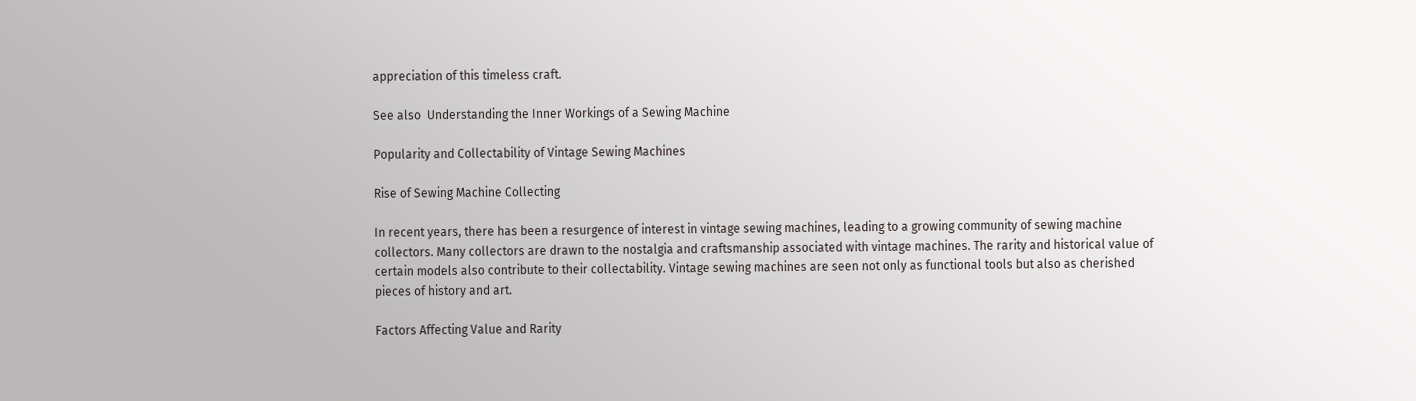appreciation of this timeless craft.

See also  Understanding the Inner Workings of a Sewing Machine

Popularity and Collectability of Vintage Sewing Machines

Rise of Sewing Machine Collecting

In recent years, there has been a resurgence of interest in vintage sewing machines, leading to a growing community of sewing machine collectors. Many collectors are drawn to the nostalgia and craftsmanship associated with vintage machines. The rarity and historical value of certain models also contribute to their collectability. Vintage sewing machines are seen not only as functional tools but also as cherished pieces of history and art.

Factors Affecting Value and Rarity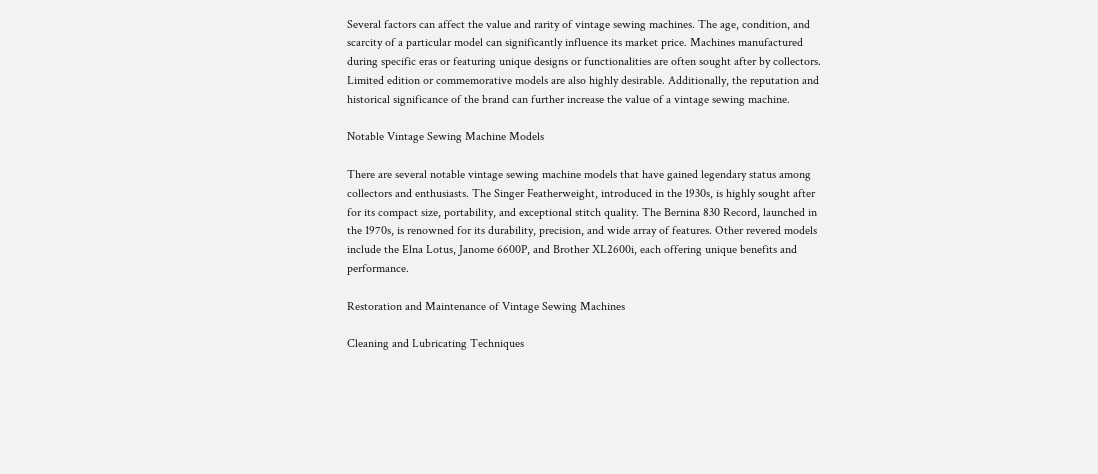Several factors can affect the value and rarity of vintage sewing machines. The age, condition, and scarcity of a particular model can significantly influence its market price. Machines manufactured during specific eras or featuring unique designs or functionalities are often sought after by collectors. Limited edition or commemorative models are also highly desirable. Additionally, the reputation and historical significance of the brand can further increase the value of a vintage sewing machine.

Notable Vintage Sewing Machine Models

There are several notable vintage sewing machine models that have gained legendary status among collectors and enthusiasts. The Singer Featherweight, introduced in the 1930s, is highly sought after for its compact size, portability, and exceptional stitch quality. The Bernina 830 Record, launched in the 1970s, is renowned for its durability, precision, and wide array of features. Other revered models include the Elna Lotus, Janome 6600P, and Brother XL2600i, each offering unique benefits and performance.

Restoration and Maintenance of Vintage Sewing Machines

Cleaning and Lubricating Techniques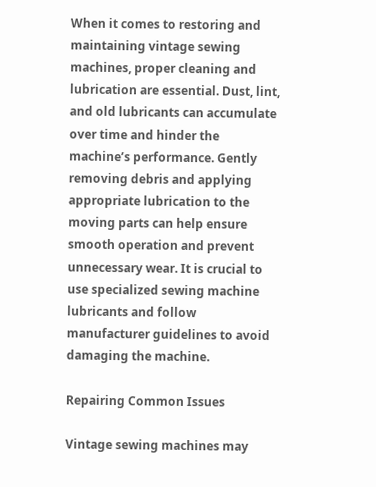When it comes to restoring and maintaining vintage sewing machines, proper cleaning and lubrication are essential. Dust, lint, and old lubricants can accumulate over time and hinder the machine’s performance. Gently removing debris and applying appropriate lubrication to the moving parts can help ensure smooth operation and prevent unnecessary wear. It is crucial to use specialized sewing machine lubricants and follow manufacturer guidelines to avoid damaging the machine.

Repairing Common Issues

Vintage sewing machines may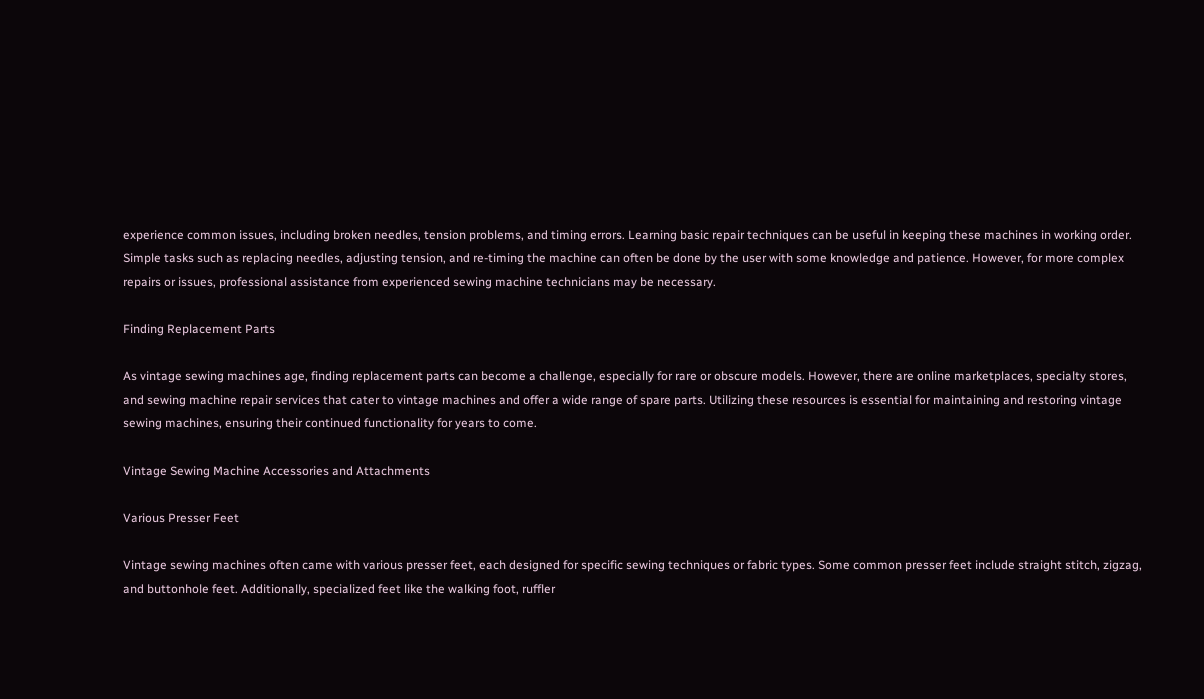experience common issues, including broken needles, tension problems, and timing errors. Learning basic repair techniques can be useful in keeping these machines in working order. Simple tasks such as replacing needles, adjusting tension, and re-timing the machine can often be done by the user with some knowledge and patience. However, for more complex repairs or issues, professional assistance from experienced sewing machine technicians may be necessary.

Finding Replacement Parts

As vintage sewing machines age, finding replacement parts can become a challenge, especially for rare or obscure models. However, there are online marketplaces, specialty stores, and sewing machine repair services that cater to vintage machines and offer a wide range of spare parts. Utilizing these resources is essential for maintaining and restoring vintage sewing machines, ensuring their continued functionality for years to come.

Vintage Sewing Machine Accessories and Attachments

Various Presser Feet

Vintage sewing machines often came with various presser feet, each designed for specific sewing techniques or fabric types. Some common presser feet include straight stitch, zigzag, and buttonhole feet. Additionally, specialized feet like the walking foot, ruffler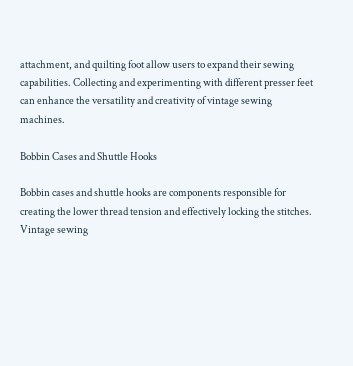attachment, and quilting foot allow users to expand their sewing capabilities. Collecting and experimenting with different presser feet can enhance the versatility and creativity of vintage sewing machines.

Bobbin Cases and Shuttle Hooks

Bobbin cases and shuttle hooks are components responsible for creating the lower thread tension and effectively locking the stitches. Vintage sewing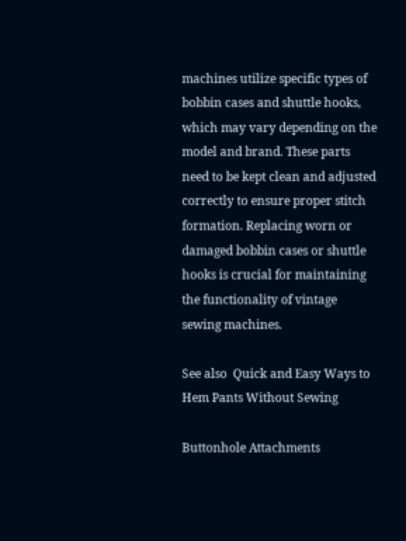machines utilize specific types of bobbin cases and shuttle hooks, which may vary depending on the model and brand. These parts need to be kept clean and adjusted correctly to ensure proper stitch formation. Replacing worn or damaged bobbin cases or shuttle hooks is crucial for maintaining the functionality of vintage sewing machines.

See also  Quick and Easy Ways to Hem Pants Without Sewing

Buttonhole Attachments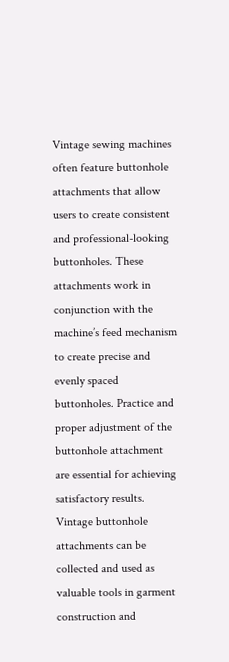Vintage sewing machines often feature buttonhole attachments that allow users to create consistent and professional-looking buttonholes. These attachments work in conjunction with the machine’s feed mechanism to create precise and evenly spaced buttonholes. Practice and proper adjustment of the buttonhole attachment are essential for achieving satisfactory results. Vintage buttonhole attachments can be collected and used as valuable tools in garment construction and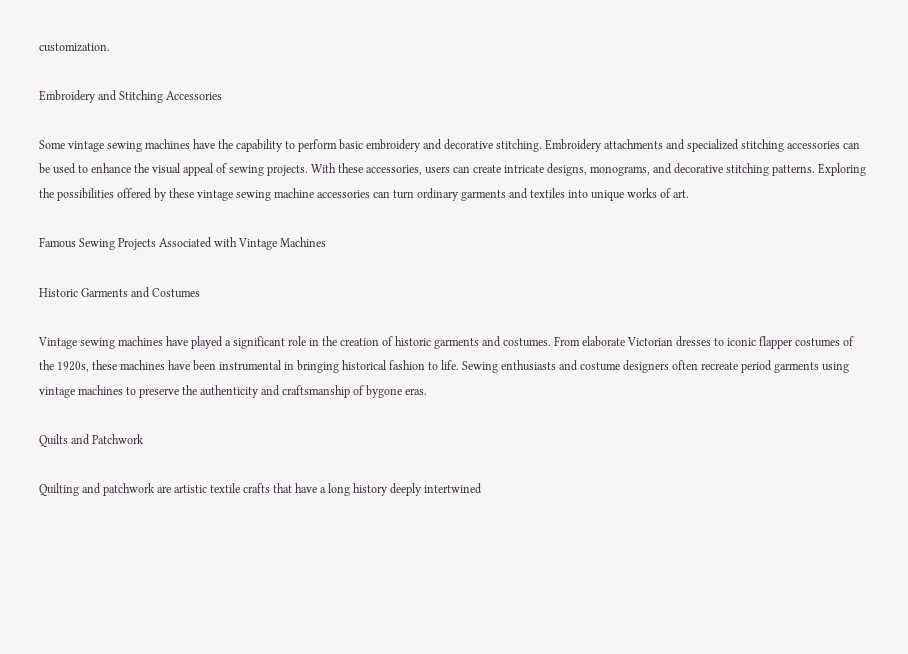customization.

Embroidery and Stitching Accessories

Some vintage sewing machines have the capability to perform basic embroidery and decorative stitching. Embroidery attachments and specialized stitching accessories can be used to enhance the visual appeal of sewing projects. With these accessories, users can create intricate designs, monograms, and decorative stitching patterns. Exploring the possibilities offered by these vintage sewing machine accessories can turn ordinary garments and textiles into unique works of art.

Famous Sewing Projects Associated with Vintage Machines

Historic Garments and Costumes

Vintage sewing machines have played a significant role in the creation of historic garments and costumes. From elaborate Victorian dresses to iconic flapper costumes of the 1920s, these machines have been instrumental in bringing historical fashion to life. Sewing enthusiasts and costume designers often recreate period garments using vintage machines to preserve the authenticity and craftsmanship of bygone eras.

Quilts and Patchwork

Quilting and patchwork are artistic textile crafts that have a long history deeply intertwined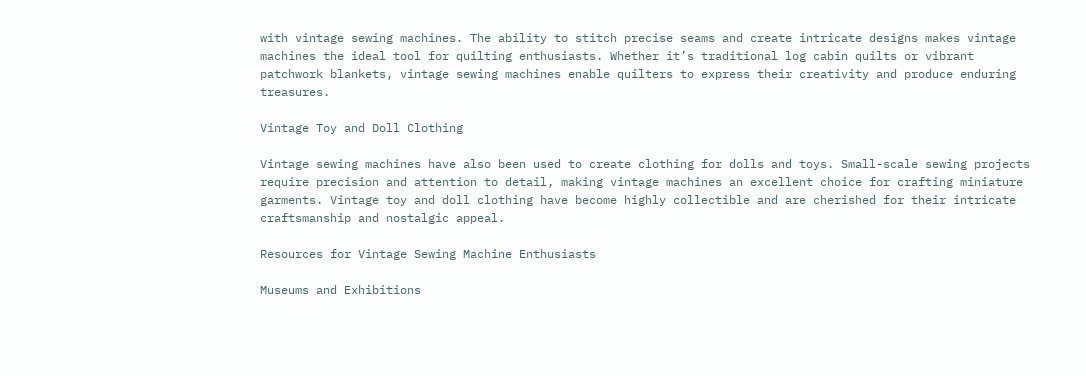with vintage sewing machines. The ability to stitch precise seams and create intricate designs makes vintage machines the ideal tool for quilting enthusiasts. Whether it’s traditional log cabin quilts or vibrant patchwork blankets, vintage sewing machines enable quilters to express their creativity and produce enduring treasures.

Vintage Toy and Doll Clothing

Vintage sewing machines have also been used to create clothing for dolls and toys. Small-scale sewing projects require precision and attention to detail, making vintage machines an excellent choice for crafting miniature garments. Vintage toy and doll clothing have become highly collectible and are cherished for their intricate craftsmanship and nostalgic appeal.

Resources for Vintage Sewing Machine Enthusiasts

Museums and Exhibitions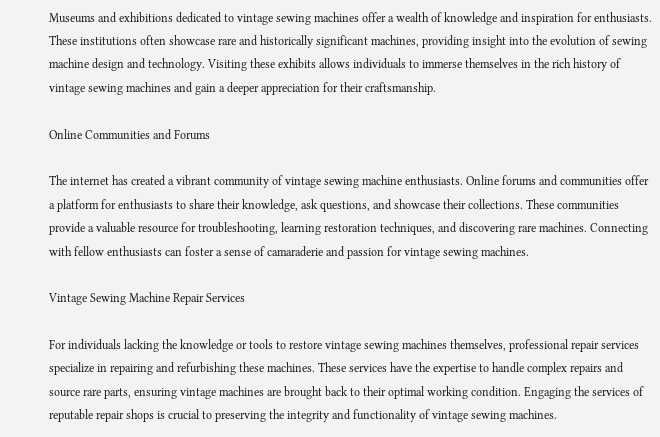Museums and exhibitions dedicated to vintage sewing machines offer a wealth of knowledge and inspiration for enthusiasts. These institutions often showcase rare and historically significant machines, providing insight into the evolution of sewing machine design and technology. Visiting these exhibits allows individuals to immerse themselves in the rich history of vintage sewing machines and gain a deeper appreciation for their craftsmanship.

Online Communities and Forums

The internet has created a vibrant community of vintage sewing machine enthusiasts. Online forums and communities offer a platform for enthusiasts to share their knowledge, ask questions, and showcase their collections. These communities provide a valuable resource for troubleshooting, learning restoration techniques, and discovering rare machines. Connecting with fellow enthusiasts can foster a sense of camaraderie and passion for vintage sewing machines.

Vintage Sewing Machine Repair Services

For individuals lacking the knowledge or tools to restore vintage sewing machines themselves, professional repair services specialize in repairing and refurbishing these machines. These services have the expertise to handle complex repairs and source rare parts, ensuring vintage machines are brought back to their optimal working condition. Engaging the services of reputable repair shops is crucial to preserving the integrity and functionality of vintage sewing machines.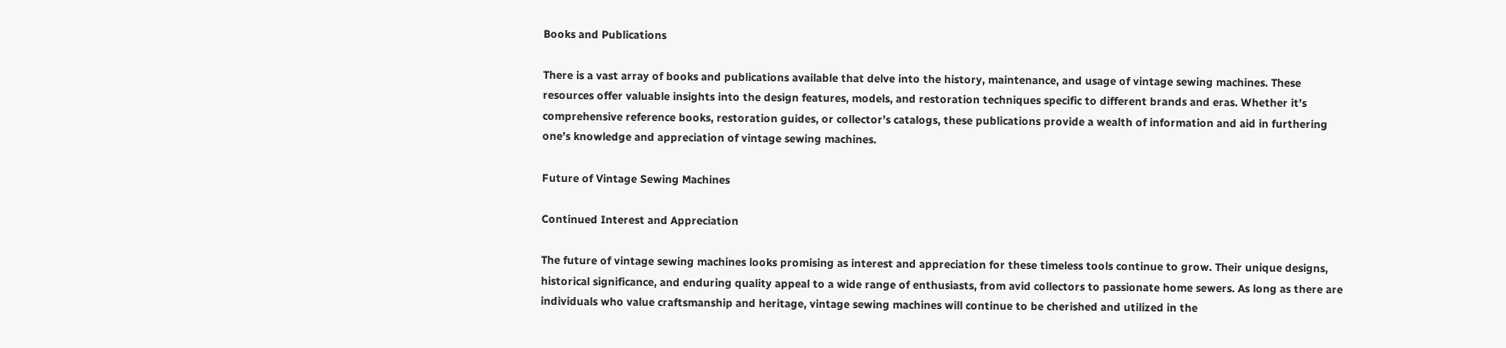Books and Publications

There is a vast array of books and publications available that delve into the history, maintenance, and usage of vintage sewing machines. These resources offer valuable insights into the design features, models, and restoration techniques specific to different brands and eras. Whether it’s comprehensive reference books, restoration guides, or collector’s catalogs, these publications provide a wealth of information and aid in furthering one’s knowledge and appreciation of vintage sewing machines.

Future of Vintage Sewing Machines

Continued Interest and Appreciation

The future of vintage sewing machines looks promising as interest and appreciation for these timeless tools continue to grow. Their unique designs, historical significance, and enduring quality appeal to a wide range of enthusiasts, from avid collectors to passionate home sewers. As long as there are individuals who value craftsmanship and heritage, vintage sewing machines will continue to be cherished and utilized in the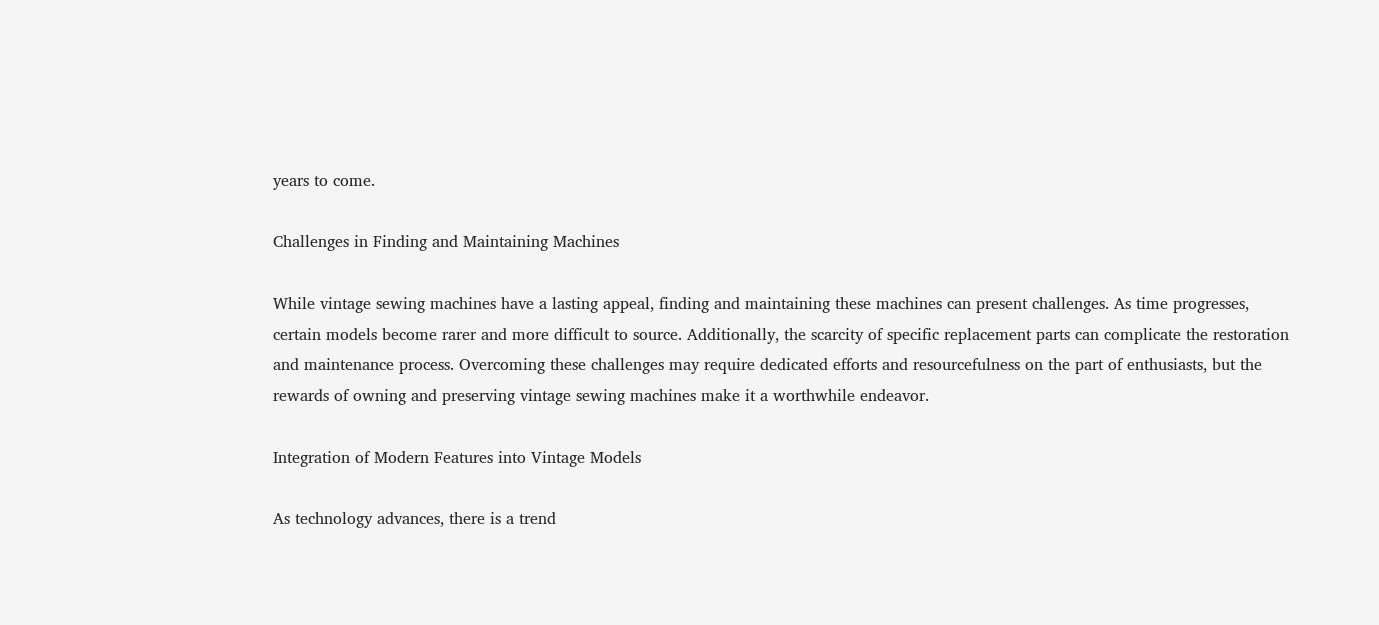years to come.

Challenges in Finding and Maintaining Machines

While vintage sewing machines have a lasting appeal, finding and maintaining these machines can present challenges. As time progresses, certain models become rarer and more difficult to source. Additionally, the scarcity of specific replacement parts can complicate the restoration and maintenance process. Overcoming these challenges may require dedicated efforts and resourcefulness on the part of enthusiasts, but the rewards of owning and preserving vintage sewing machines make it a worthwhile endeavor.

Integration of Modern Features into Vintage Models

As technology advances, there is a trend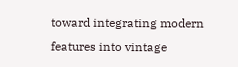toward integrating modern features into vintage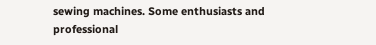sewing machines. Some enthusiasts and professional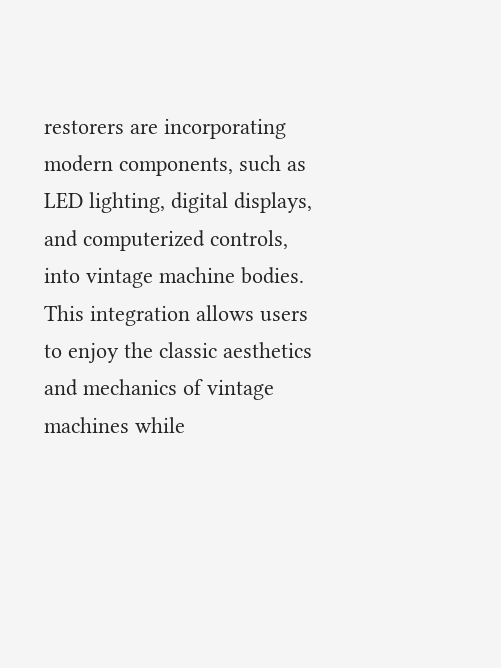restorers are incorporating modern components, such as LED lighting, digital displays, and computerized controls, into vintage machine bodies. This integration allows users to enjoy the classic aesthetics and mechanics of vintage machines while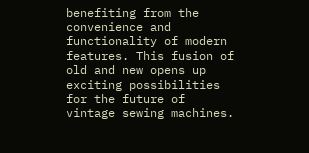benefiting from the convenience and functionality of modern features. This fusion of old and new opens up exciting possibilities for the future of vintage sewing machines.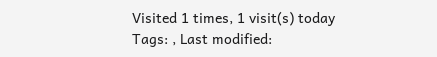Visited 1 times, 1 visit(s) today
Tags: , Last modified: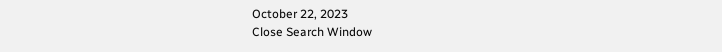October 22, 2023
Close Search Window